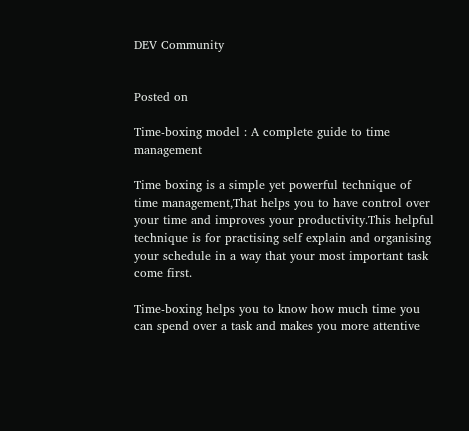DEV Community


Posted on

Time-boxing model : A complete guide to time management

Time boxing is a simple yet powerful technique of time management,That helps you to have control over your time and improves your productivity.This helpful technique is for practising self explain and organising your schedule in a way that your most important task come first.

Time-boxing helps you to know how much time you can spend over a task and makes you more attentive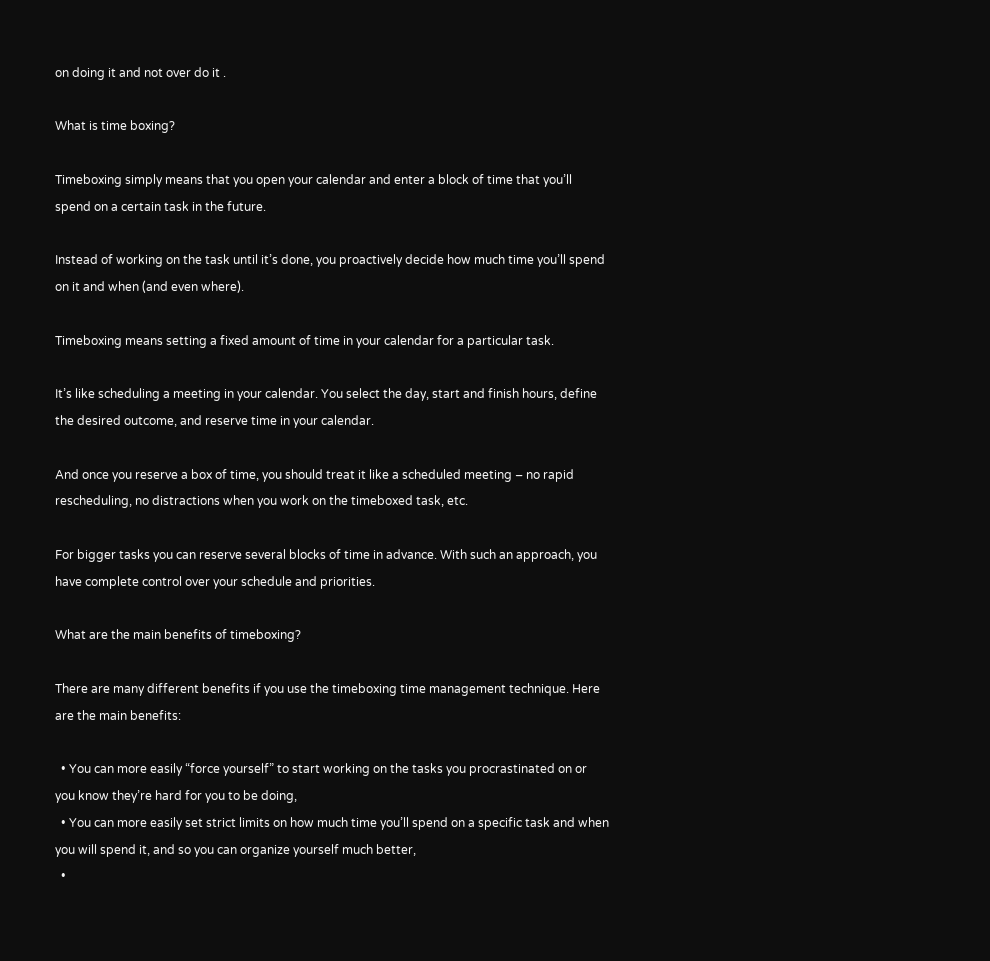on doing it and not over do it .

What is time boxing?

Timeboxing simply means that you open your calendar and enter a block of time that you’ll spend on a certain task in the future.

Instead of working on the task until it’s done, you proactively decide how much time you’ll spend on it and when (and even where).

Timeboxing means setting a fixed amount of time in your calendar for a particular task.

It’s like scheduling a meeting in your calendar. You select the day, start and finish hours, define the desired outcome, and reserve time in your calendar.

And once you reserve a box of time, you should treat it like a scheduled meeting – no rapid rescheduling, no distractions when you work on the timeboxed task, etc.

For bigger tasks you can reserve several blocks of time in advance. With such an approach, you have complete control over your schedule and priorities.

What are the main benefits of timeboxing?

There are many different benefits if you use the timeboxing time management technique. Here are the main benefits:

  • You can more easily “force yourself” to start working on the tasks you procrastinated on or you know they’re hard for you to be doing,
  • You can more easily set strict limits on how much time you’ll spend on a specific task and when you will spend it, and so you can organize yourself much better,
  •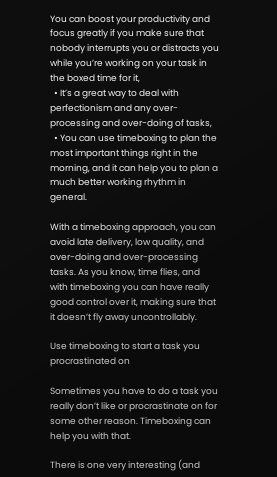You can boost your productivity and focus greatly if you make sure that nobody interrupts you or distracts you while you’re working on your task in the boxed time for it,
  • It’s a great way to deal with perfectionism and any over-processing and over-doing of tasks,
  • You can use timeboxing to plan the most important things right in the morning, and it can help you to plan a much better working rhythm in general.

With a timeboxing approach, you can avoid late delivery, low quality, and over-doing and over-processing tasks. As you know, time flies, and with timeboxing you can have really good control over it, making sure that it doesn’t fly away uncontrollably.

Use timeboxing to start a task you procrastinated on

Sometimes you have to do a task you really don’t like or procrastinate on for some other reason. Timeboxing can help you with that.

There is one very interesting (and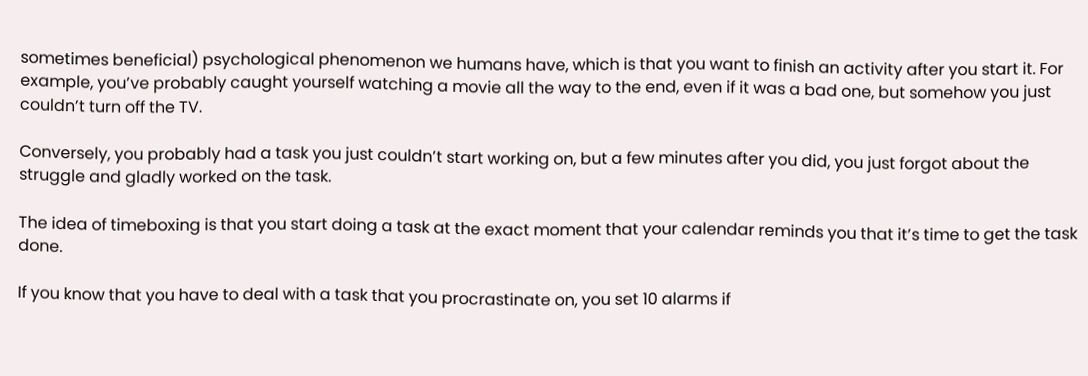sometimes beneficial) psychological phenomenon we humans have, which is that you want to finish an activity after you start it. For example, you’ve probably caught yourself watching a movie all the way to the end, even if it was a bad one, but somehow you just couldn’t turn off the TV.

Conversely, you probably had a task you just couldn’t start working on, but a few minutes after you did, you just forgot about the struggle and gladly worked on the task.

The idea of timeboxing is that you start doing a task at the exact moment that your calendar reminds you that it’s time to get the task done.

If you know that you have to deal with a task that you procrastinate on, you set 10 alarms if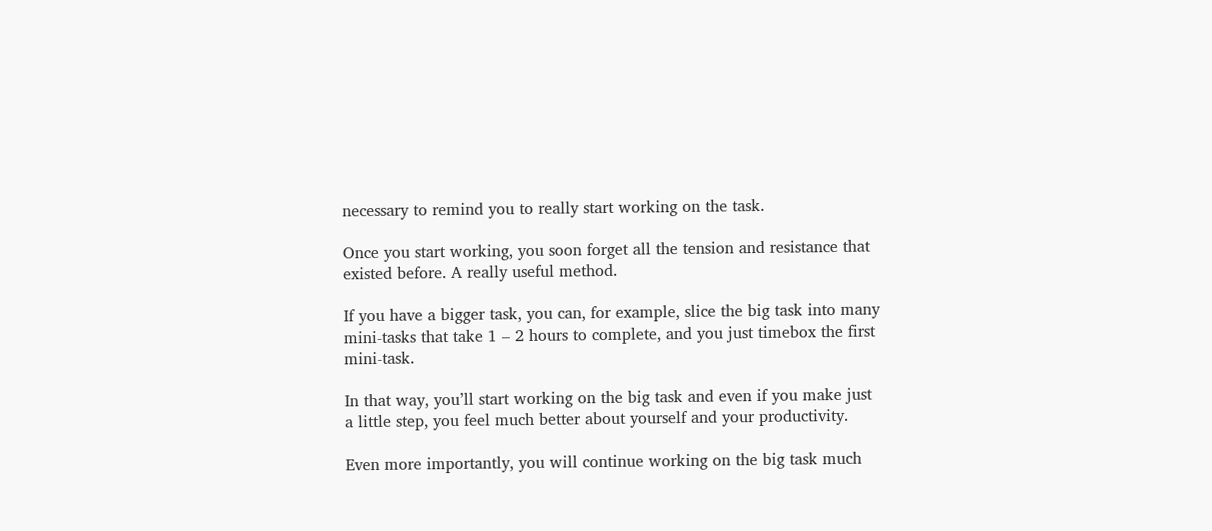necessary to remind you to really start working on the task.

Once you start working, you soon forget all the tension and resistance that existed before. A really useful method.

If you have a bigger task, you can, for example, slice the big task into many mini-tasks that take 1 – 2 hours to complete, and you just timebox the first mini-task.

In that way, you’ll start working on the big task and even if you make just a little step, you feel much better about yourself and your productivity.

Even more importantly, you will continue working on the big task much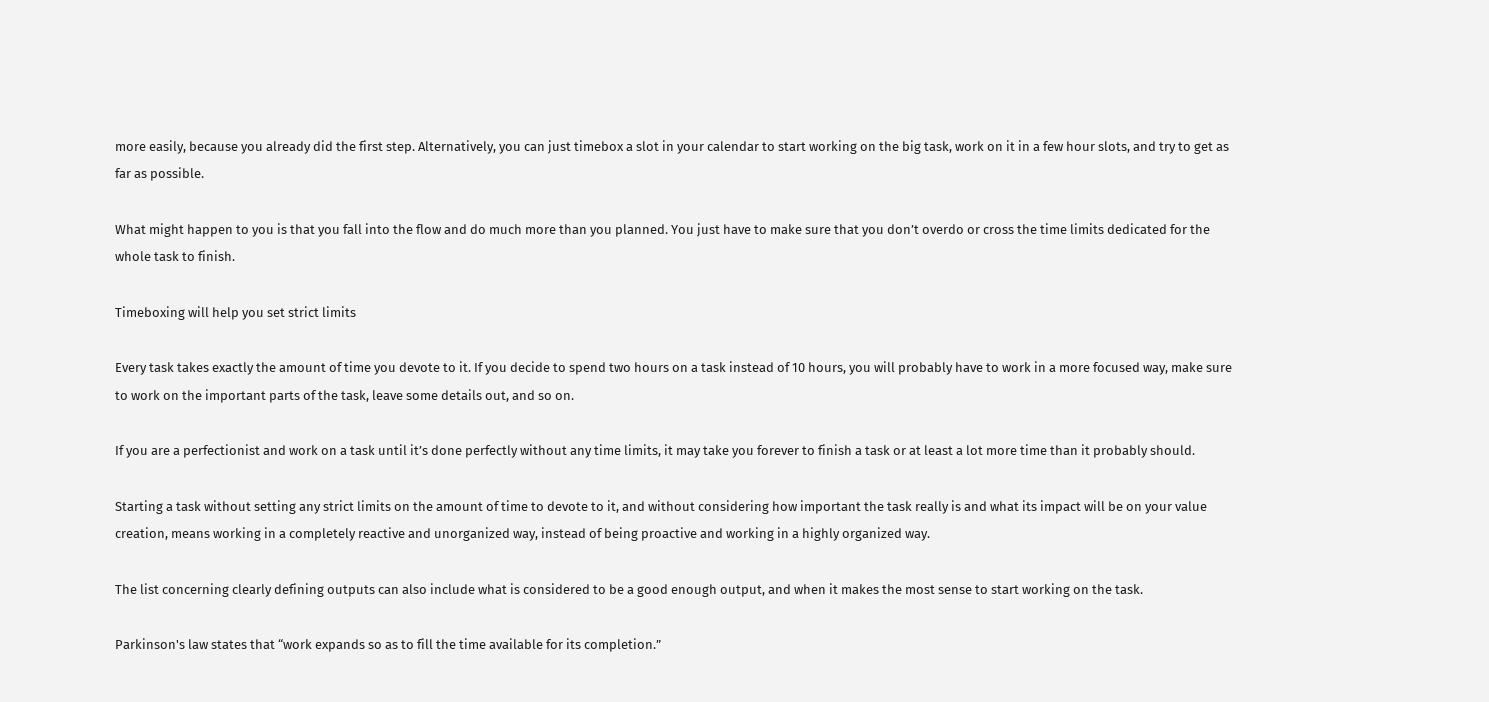more easily, because you already did the first step. Alternatively, you can just timebox a slot in your calendar to start working on the big task, work on it in a few hour slots, and try to get as far as possible.

What might happen to you is that you fall into the flow and do much more than you planned. You just have to make sure that you don’t overdo or cross the time limits dedicated for the whole task to finish.

Timeboxing will help you set strict limits

Every task takes exactly the amount of time you devote to it. If you decide to spend two hours on a task instead of 10 hours, you will probably have to work in a more focused way, make sure to work on the important parts of the task, leave some details out, and so on.

If you are a perfectionist and work on a task until it’s done perfectly without any time limits, it may take you forever to finish a task or at least a lot more time than it probably should.

Starting a task without setting any strict limits on the amount of time to devote to it, and without considering how important the task really is and what its impact will be on your value creation, means working in a completely reactive and unorganized way, instead of being proactive and working in a highly organized way.

The list concerning clearly defining outputs can also include what is considered to be a good enough output, and when it makes the most sense to start working on the task.

Parkinson's law states that “work expands so as to fill the time available for its completion.”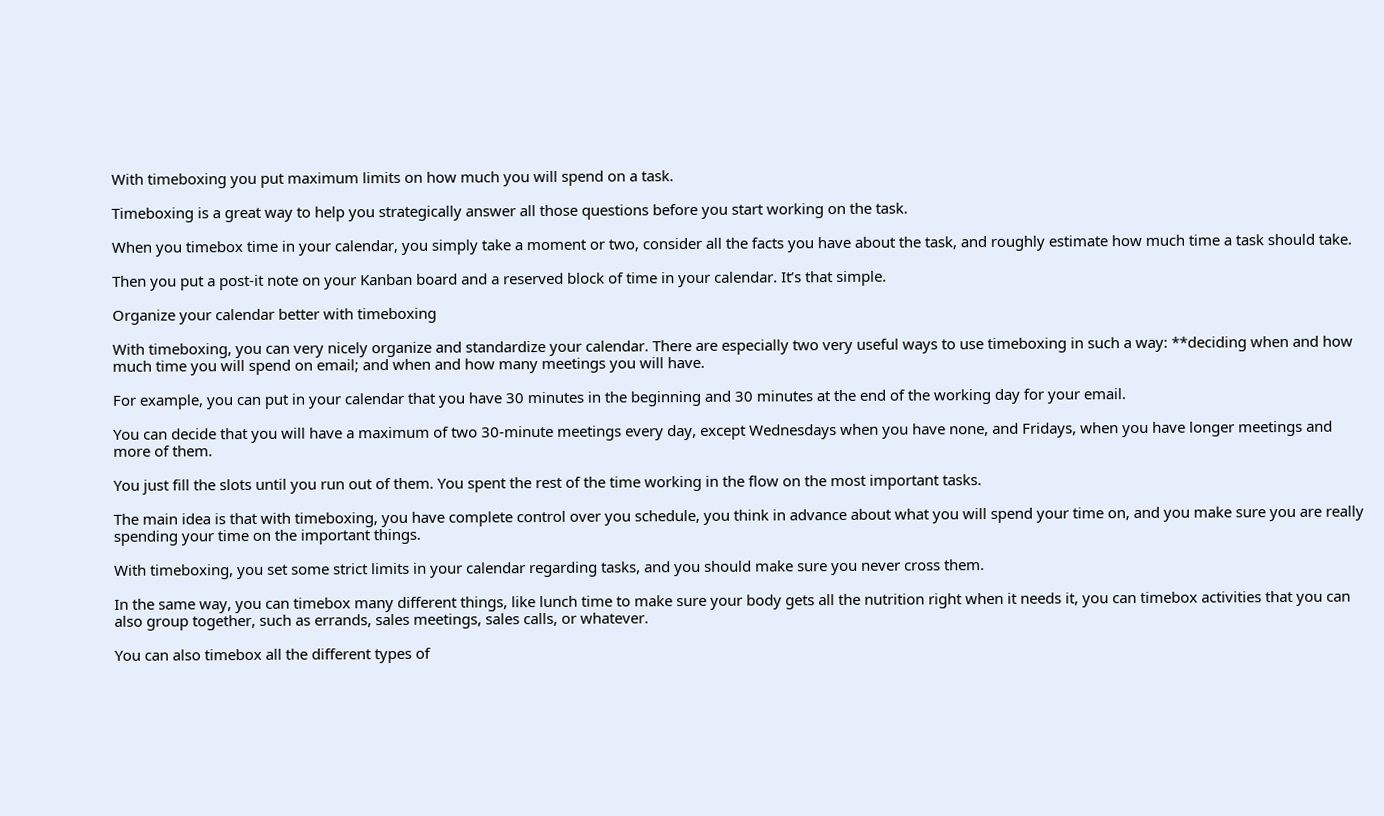With timeboxing you put maximum limits on how much you will spend on a task.

Timeboxing is a great way to help you strategically answer all those questions before you start working on the task.

When you timebox time in your calendar, you simply take a moment or two, consider all the facts you have about the task, and roughly estimate how much time a task should take.

Then you put a post-it note on your Kanban board and a reserved block of time in your calendar. It’s that simple.

Organize your calendar better with timeboxing

With timeboxing, you can very nicely organize and standardize your calendar. There are especially two very useful ways to use timeboxing in such a way: **deciding when and how much time you will spend on email; and when and how many meetings you will have.

For example, you can put in your calendar that you have 30 minutes in the beginning and 30 minutes at the end of the working day for your email.

You can decide that you will have a maximum of two 30-minute meetings every day, except Wednesdays when you have none, and Fridays, when you have longer meetings and more of them.

You just fill the slots until you run out of them. You spent the rest of the time working in the flow on the most important tasks.

The main idea is that with timeboxing, you have complete control over you schedule, you think in advance about what you will spend your time on, and you make sure you are really spending your time on the important things.

With timeboxing, you set some strict limits in your calendar regarding tasks, and you should make sure you never cross them.

In the same way, you can timebox many different things, like lunch time to make sure your body gets all the nutrition right when it needs it, you can timebox activities that you can also group together, such as errands, sales meetings, sales calls, or whatever.

You can also timebox all the different types of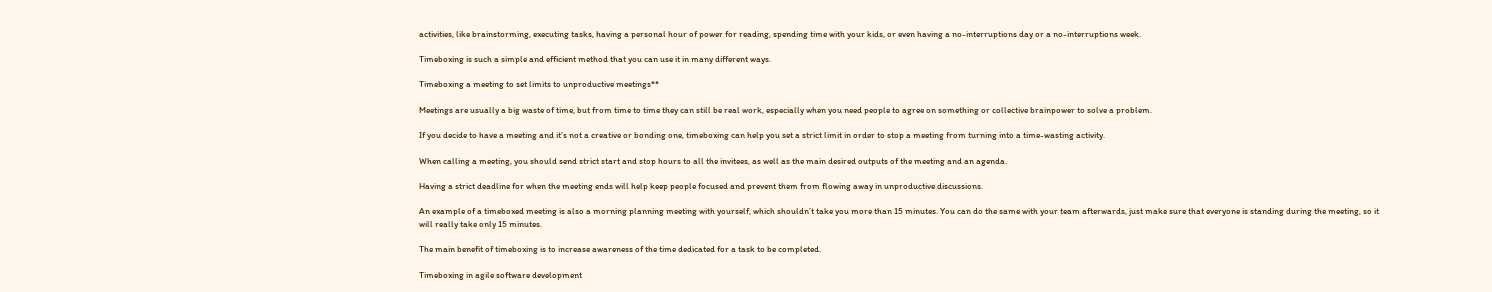activities, like brainstorming, executing tasks, having a personal hour of power for reading, spending time with your kids, or even having a no-interruptions day or a no-interruptions week.

Timeboxing is such a simple and efficient method that you can use it in many different ways.

Timeboxing a meeting to set limits to unproductive meetings**

Meetings are usually a big waste of time, but from time to time they can still be real work, especially when you need people to agree on something or collective brainpower to solve a problem.

If you decide to have a meeting and it’s not a creative or bonding one, timeboxing can help you set a strict limit in order to stop a meeting from turning into a time-wasting activity.

When calling a meeting, you should send strict start and stop hours to all the invitees, as well as the main desired outputs of the meeting and an agenda.

Having a strict deadline for when the meeting ends will help keep people focused and prevent them from flowing away in unproductive discussions.

An example of a timeboxed meeting is also a morning planning meeting with yourself, which shouldn’t take you more than 15 minutes. You can do the same with your team afterwards, just make sure that everyone is standing during the meeting, so it will really take only 15 minutes.

The main benefit of timeboxing is to increase awareness of the time dedicated for a task to be completed.

Timeboxing in agile software development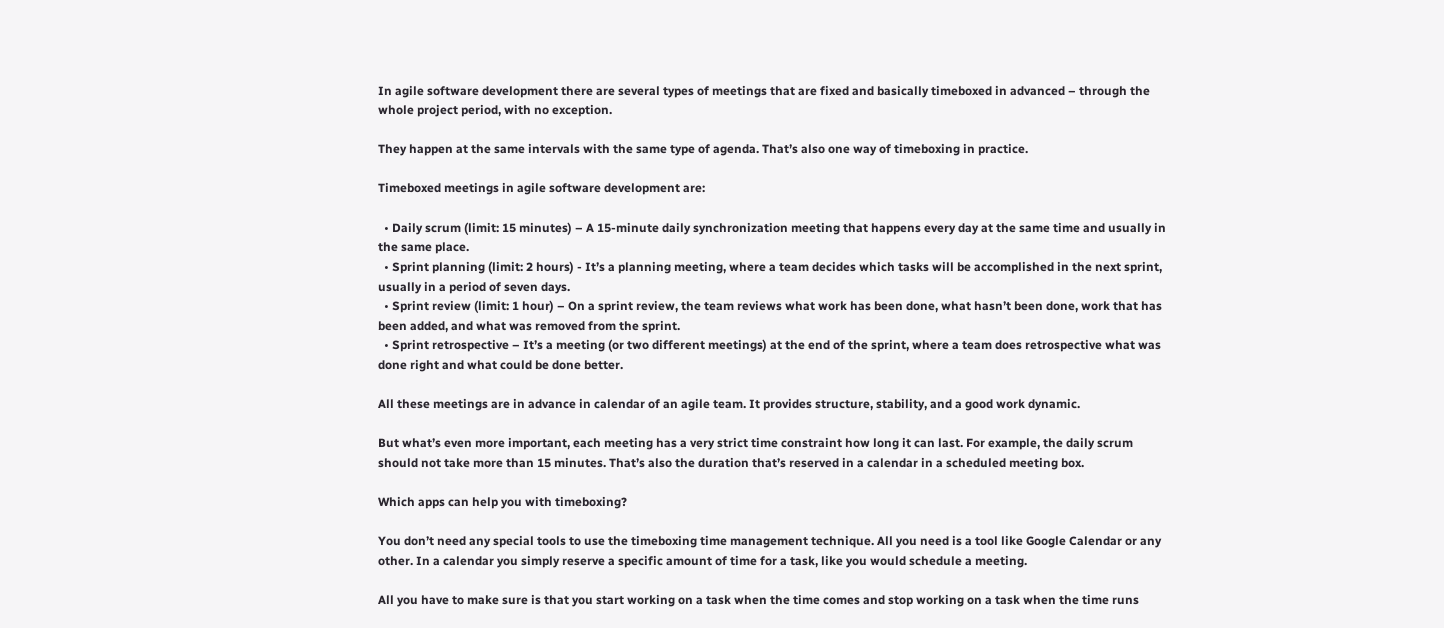In agile software development there are several types of meetings that are fixed and basically timeboxed in advanced – through the whole project period, with no exception.

They happen at the same intervals with the same type of agenda. That’s also one way of timeboxing in practice.

Timeboxed meetings in agile software development are:

  • Daily scrum (limit: 15 minutes) – A 15-minute daily synchronization meeting that happens every day at the same time and usually in the same place.
  • Sprint planning (limit: 2 hours) - It’s a planning meeting, where a team decides which tasks will be accomplished in the next sprint, usually in a period of seven days.
  • Sprint review (limit: 1 hour) – On a sprint review, the team reviews what work has been done, what hasn’t been done, work that has been added, and what was removed from the sprint.
  • Sprint retrospective – It’s a meeting (or two different meetings) at the end of the sprint, where a team does retrospective what was done right and what could be done better.

All these meetings are in advance in calendar of an agile team. It provides structure, stability, and a good work dynamic.

But what’s even more important, each meeting has a very strict time constraint how long it can last. For example, the daily scrum should not take more than 15 minutes. That’s also the duration that’s reserved in a calendar in a scheduled meeting box.

Which apps can help you with timeboxing?

You don’t need any special tools to use the timeboxing time management technique. All you need is a tool like Google Calendar or any other. In a calendar you simply reserve a specific amount of time for a task, like you would schedule a meeting.

All you have to make sure is that you start working on a task when the time comes and stop working on a task when the time runs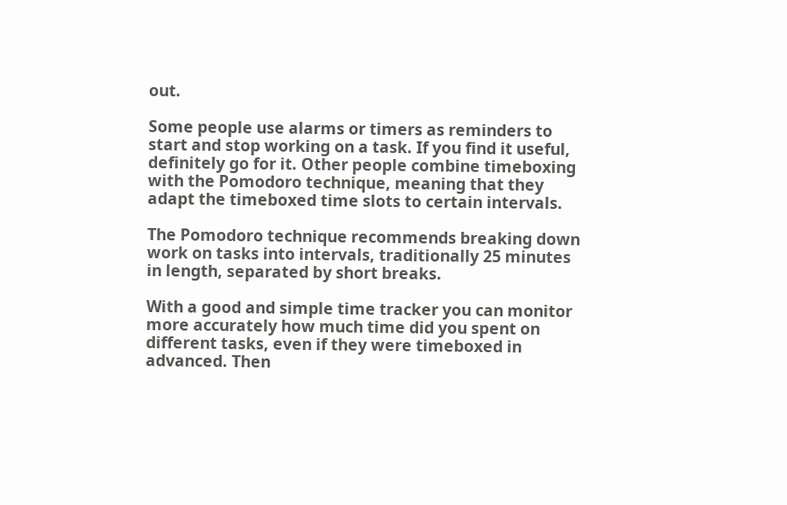out.

Some people use alarms or timers as reminders to start and stop working on a task. If you find it useful, definitely go for it. Other people combine timeboxing with the Pomodoro technique, meaning that they adapt the timeboxed time slots to certain intervals.

The Pomodoro technique recommends breaking down work on tasks into intervals, traditionally 25 minutes in length, separated by short breaks.

With a good and simple time tracker you can monitor more accurately how much time did you spent on different tasks, even if they were timeboxed in advanced. Then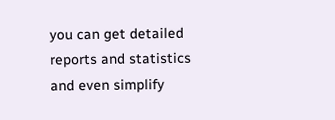you can get detailed reports and statistics and even simplify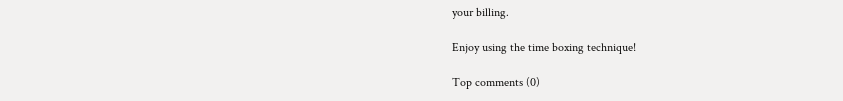your billing.

Enjoy using the time boxing technique!

Top comments (0)